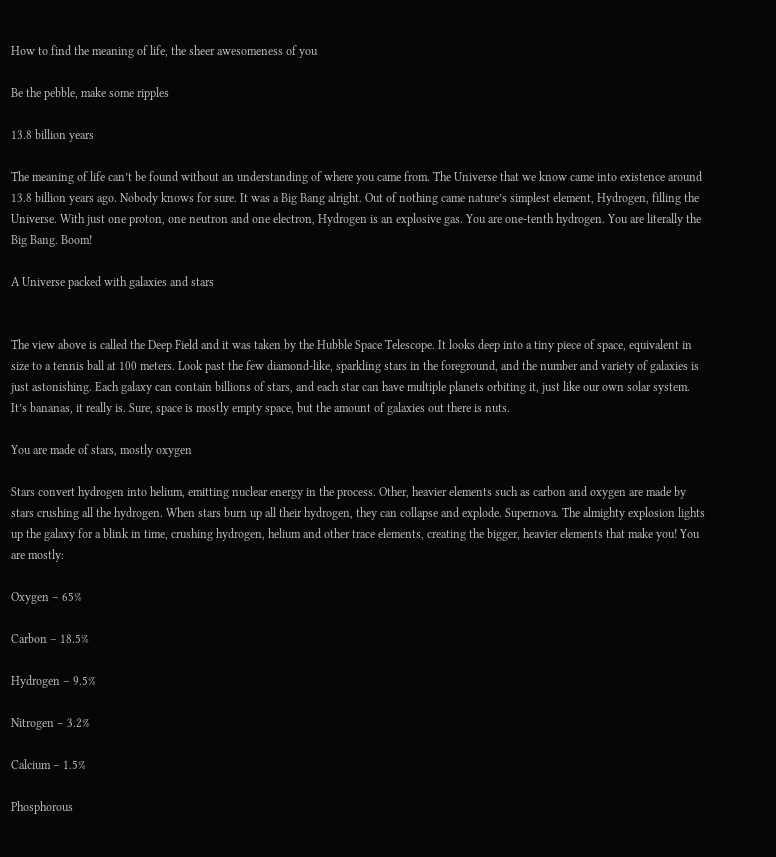How to find the meaning of life, the sheer awesomeness of you

Be the pebble, make some ripples

13.8 billion years

The meaning of life can’t be found without an understanding of where you came from. The Universe that we know came into existence around 13.8 billion years ago. Nobody knows for sure. It was a Big Bang alright. Out of nothing came nature’s simplest element, Hydrogen, filling the Universe. With just one proton, one neutron and one electron, Hydrogen is an explosive gas. You are one-tenth hydrogen. You are literally the Big Bang. Boom!

A Universe packed with galaxies and stars


The view above is called the Deep Field and it was taken by the Hubble Space Telescope. It looks deep into a tiny piece of space, equivalent in size to a tennis ball at 100 meters. Look past the few diamond-like, sparkling stars in the foreground, and the number and variety of galaxies is just astonishing. Each galaxy can contain billions of stars, and each star can have multiple planets orbiting it, just like our own solar system. It’s bananas, it really is. Sure, space is mostly empty space, but the amount of galaxies out there is nuts.

You are made of stars, mostly oxygen

Stars convert hydrogen into helium, emitting nuclear energy in the process. Other, heavier elements such as carbon and oxygen are made by stars crushing all the hydrogen. When stars burn up all their hydrogen, they can collapse and explode. Supernova. The almighty explosion lights up the galaxy for a blink in time, crushing hydrogen, helium and other trace elements, creating the bigger, heavier elements that make you! You are mostly:

Oxygen – 65%

Carbon – 18.5%

Hydrogen – 9.5%

Nitrogen – 3.2%

Calcium – 1.5%

Phosphorous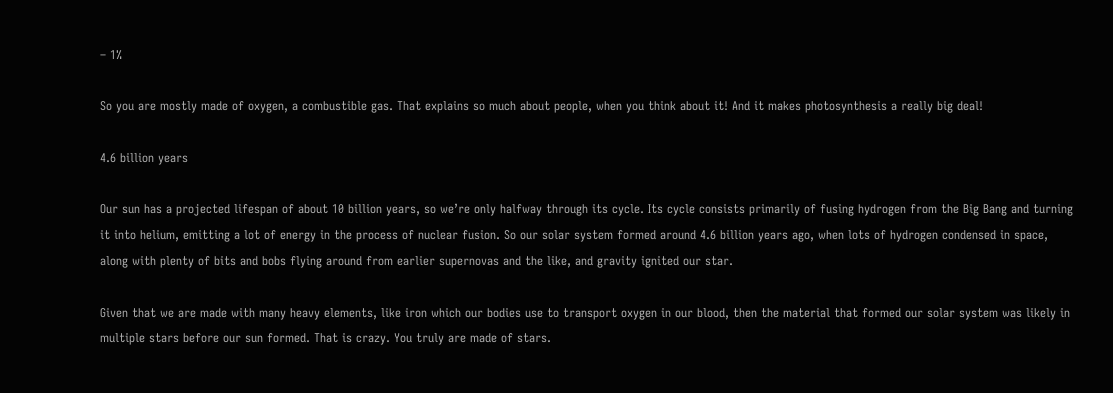– 1%

So you are mostly made of oxygen, a combustible gas. That explains so much about people, when you think about it! And it makes photosynthesis a really big deal!

4.6 billion years

Our sun has a projected lifespan of about 10 billion years, so we’re only halfway through its cycle. Its cycle consists primarily of fusing hydrogen from the Big Bang and turning it into helium, emitting a lot of energy in the process of nuclear fusion. So our solar system formed around 4.6 billion years ago, when lots of hydrogen condensed in space, along with plenty of bits and bobs flying around from earlier supernovas and the like, and gravity ignited our star.

Given that we are made with many heavy elements, like iron which our bodies use to transport oxygen in our blood, then the material that formed our solar system was likely in multiple stars before our sun formed. That is crazy. You truly are made of stars.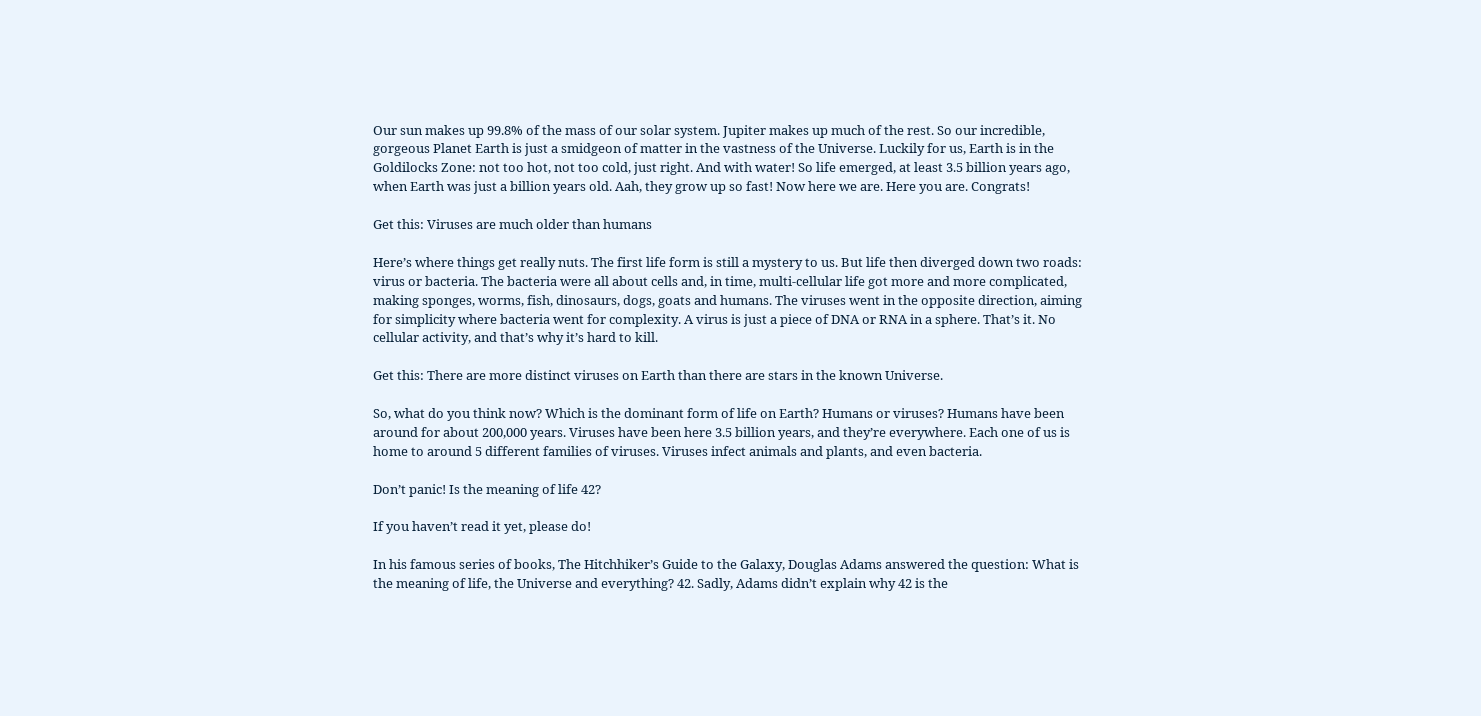Our sun makes up 99.8% of the mass of our solar system. Jupiter makes up much of the rest. So our incredible, gorgeous Planet Earth is just a smidgeon of matter in the vastness of the Universe. Luckily for us, Earth is in the Goldilocks Zone: not too hot, not too cold, just right. And with water! So life emerged, at least 3.5 billion years ago, when Earth was just a billion years old. Aah, they grow up so fast! Now here we are. Here you are. Congrats!

Get this: Viruses are much older than humans

Here’s where things get really nuts. The first life form is still a mystery to us. But life then diverged down two roads: virus or bacteria. The bacteria were all about cells and, in time, multi-cellular life got more and more complicated, making sponges, worms, fish, dinosaurs, dogs, goats and humans. The viruses went in the opposite direction, aiming for simplicity where bacteria went for complexity. A virus is just a piece of DNA or RNA in a sphere. That’s it. No cellular activity, and that’s why it’s hard to kill.

Get this: There are more distinct viruses on Earth than there are stars in the known Universe.

So, what do you think now? Which is the dominant form of life on Earth? Humans or viruses? Humans have been around for about 200,000 years. Viruses have been here 3.5 billion years, and they’re everywhere. Each one of us is home to around 5 different families of viruses. Viruses infect animals and plants, and even bacteria.

Don’t panic! Is the meaning of life 42?

If you haven’t read it yet, please do!

In his famous series of books, The Hitchhiker’s Guide to the Galaxy, Douglas Adams answered the question: What is the meaning of life, the Universe and everything? 42. Sadly, Adams didn’t explain why 42 is the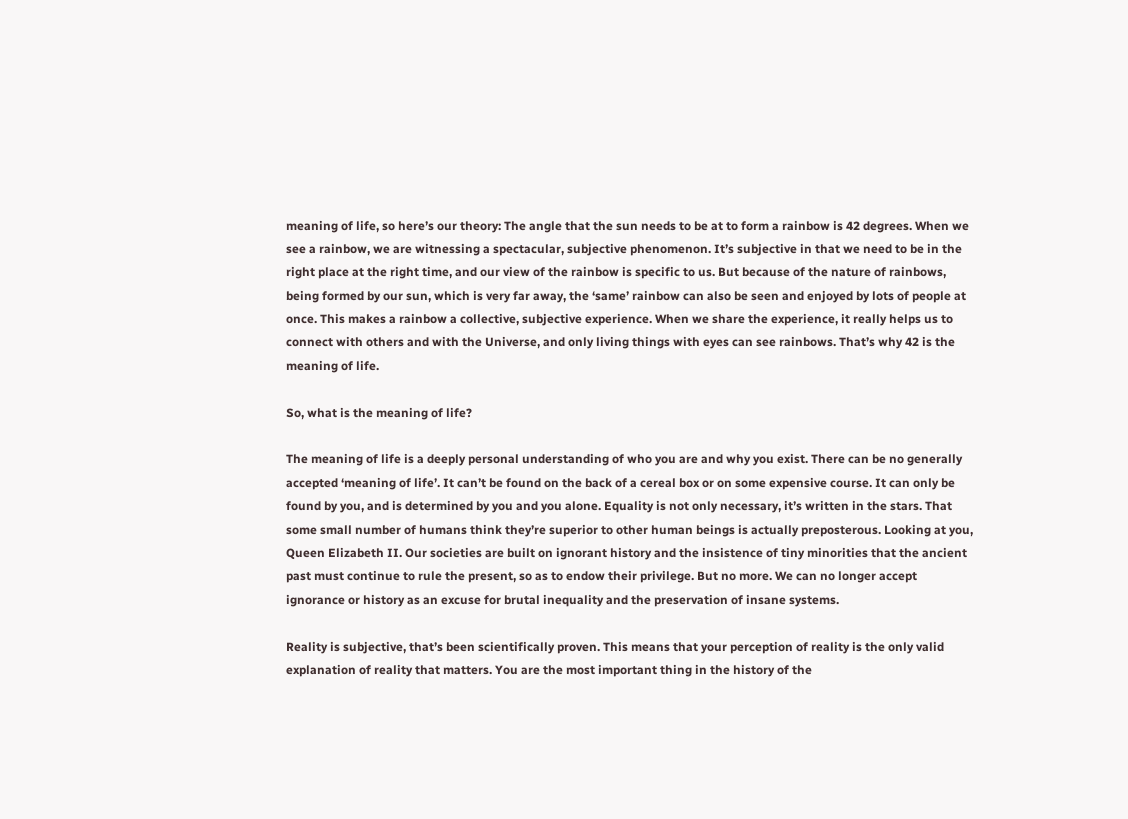meaning of life, so here’s our theory: The angle that the sun needs to be at to form a rainbow is 42 degrees. When we see a rainbow, we are witnessing a spectacular, subjective phenomenon. It’s subjective in that we need to be in the right place at the right time, and our view of the rainbow is specific to us. But because of the nature of rainbows, being formed by our sun, which is very far away, the ‘same’ rainbow can also be seen and enjoyed by lots of people at once. This makes a rainbow a collective, subjective experience. When we share the experience, it really helps us to connect with others and with the Universe, and only living things with eyes can see rainbows. That’s why 42 is the meaning of life.

So, what is the meaning of life?

The meaning of life is a deeply personal understanding of who you are and why you exist. There can be no generally accepted ‘meaning of life’. It can’t be found on the back of a cereal box or on some expensive course. It can only be found by you, and is determined by you and you alone. Equality is not only necessary, it’s written in the stars. That some small number of humans think they’re superior to other human beings is actually preposterous. Looking at you, Queen Elizabeth II. Our societies are built on ignorant history and the insistence of tiny minorities that the ancient past must continue to rule the present, so as to endow their privilege. But no more. We can no longer accept ignorance or history as an excuse for brutal inequality and the preservation of insane systems.

Reality is subjective, that’s been scientifically proven. This means that your perception of reality is the only valid explanation of reality that matters. You are the most important thing in the history of the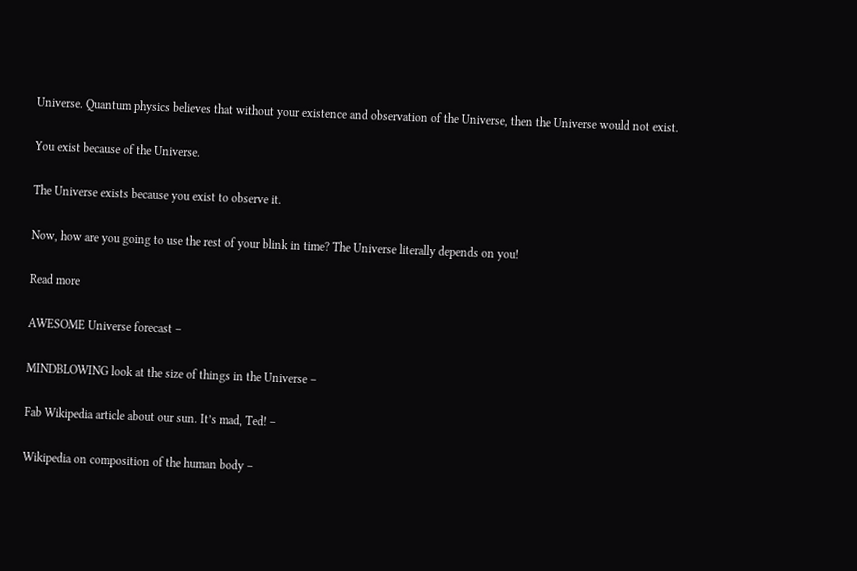Universe. Quantum physics believes that without your existence and observation of the Universe, then the Universe would not exist.

You exist because of the Universe.

The Universe exists because you exist to observe it.

Now, how are you going to use the rest of your blink in time? The Universe literally depends on you!

Read more

AWESOME Universe forecast –

MINDBLOWING look at the size of things in the Universe –

Fab Wikipedia article about our sun. It’s mad, Ted! –

Wikipedia on composition of the human body –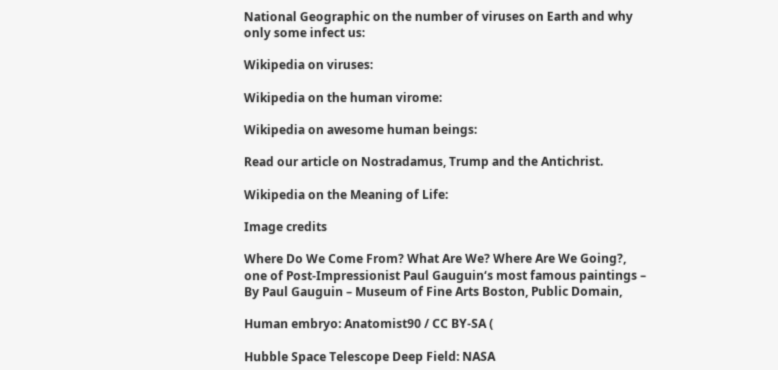National Geographic on the number of viruses on Earth and why only some infect us:

Wikipedia on viruses:

Wikipedia on the human virome:

Wikipedia on awesome human beings:

Read our article on Nostradamus, Trump and the Antichrist.

Wikipedia on the Meaning of Life:

Image credits

Where Do We Come From? What Are We? Where Are We Going?, one of Post-Impressionist Paul Gauguin‘s most famous paintings – By Paul Gauguin – Museum of Fine Arts Boston, Public Domain,

Human embryo: Anatomist90 / CC BY-SA (

Hubble Space Telescope Deep Field: NASA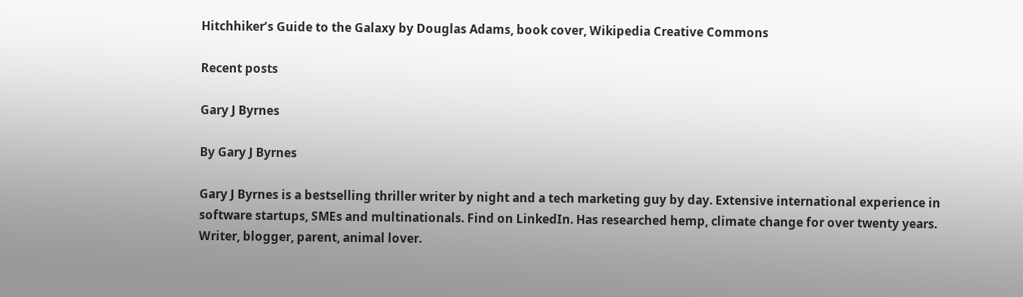Hitchhiker’s Guide to the Galaxy by Douglas Adams, book cover, Wikipedia Creative Commons

Recent posts

Gary J Byrnes

By Gary J Byrnes

Gary J Byrnes is a bestselling thriller writer by night and a tech marketing guy by day. Extensive international experience in software startups, SMEs and multinationals. Find on LinkedIn. Has researched hemp, climate change for over twenty years. Writer, blogger, parent, animal lover.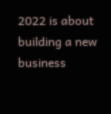2022 is about building a new business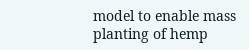model to enable mass planting of hemp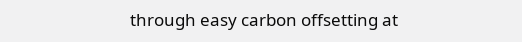through easy carbon offsetting at